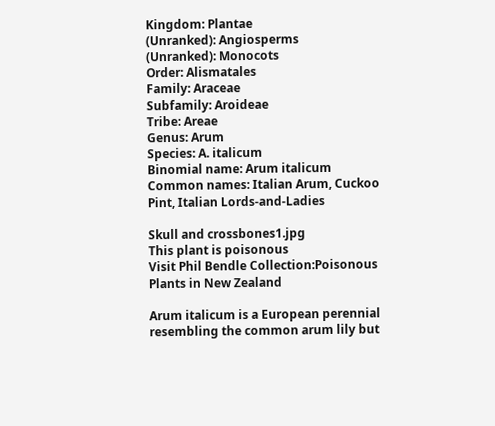Kingdom: Plantae
(Unranked): Angiosperms
(Unranked): Monocots
Order: Alismatales
Family: Araceae
Subfamily: Aroideae
Tribe: Areae
Genus: Arum
Species: A. italicum
Binomial name: Arum italicum
Common names: Italian Arum, Cuckoo Pint, Italian Lords-and-Ladies

Skull and crossbones1.jpg
This plant is poisonous
Visit Phil Bendle Collection:Poisonous Plants in New Zealand

Arum italicum is a European perennial resembling the common arum lily but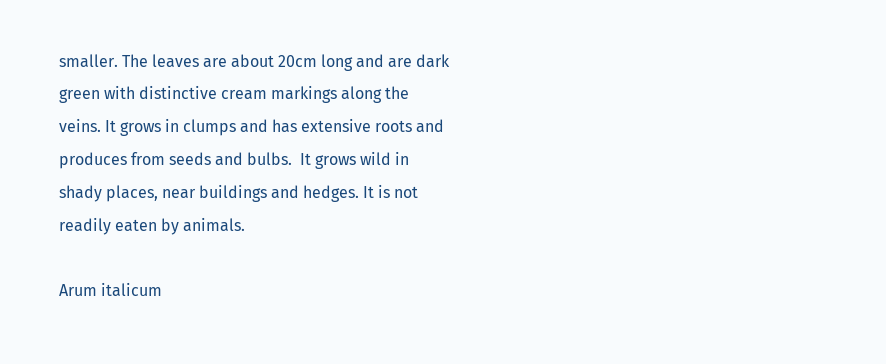smaller. The leaves are about 20cm long and are dark green with distinctive cream markings along the veins. It grows in clumps and has extensive roots and produces from seeds and bulbs.  It grows wild in shady places, near buildings and hedges. It is not readily eaten by animals.

Arum italicum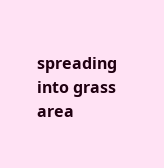spreading into grass area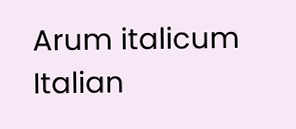Arum italicum Italian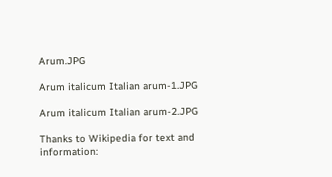Arum.JPG

Arum italicum Italian arum-1.JPG

Arum italicum Italian arum-2.JPG

Thanks to Wikipedia for text and information: